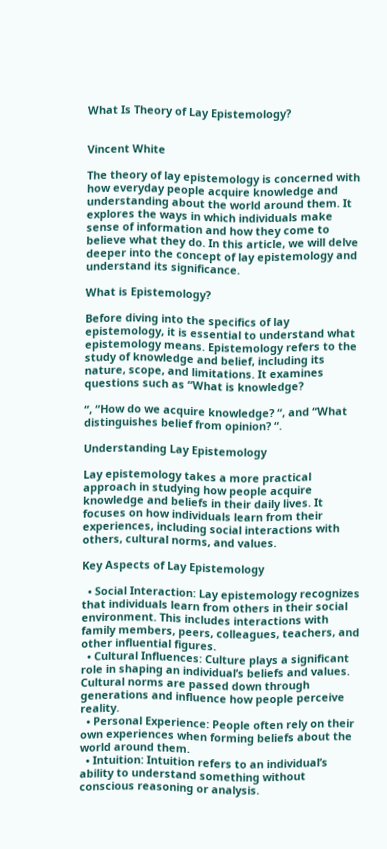What Is Theory of Lay Epistemology?


Vincent White

The theory of lay epistemology is concerned with how everyday people acquire knowledge and understanding about the world around them. It explores the ways in which individuals make sense of information and how they come to believe what they do. In this article, we will delve deeper into the concept of lay epistemology and understand its significance.

What is Epistemology?

Before diving into the specifics of lay epistemology, it is essential to understand what epistemology means. Epistemology refers to the study of knowledge and belief, including its nature, scope, and limitations. It examines questions such as “What is knowledge?

“, “How do we acquire knowledge? “, and “What distinguishes belief from opinion? “.

Understanding Lay Epistemology

Lay epistemology takes a more practical approach in studying how people acquire knowledge and beliefs in their daily lives. It focuses on how individuals learn from their experiences, including social interactions with others, cultural norms, and values.

Key Aspects of Lay Epistemology

  • Social Interaction: Lay epistemology recognizes that individuals learn from others in their social environment. This includes interactions with family members, peers, colleagues, teachers, and other influential figures.
  • Cultural Influences: Culture plays a significant role in shaping an individual’s beliefs and values. Cultural norms are passed down through generations and influence how people perceive reality.
  • Personal Experience: People often rely on their own experiences when forming beliefs about the world around them.
  • Intuition: Intuition refers to an individual’s ability to understand something without conscious reasoning or analysis.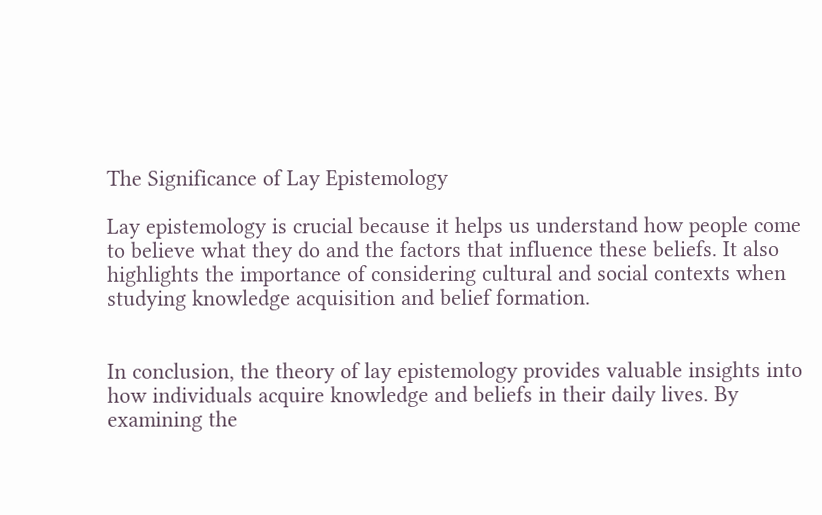The Significance of Lay Epistemology

Lay epistemology is crucial because it helps us understand how people come to believe what they do and the factors that influence these beliefs. It also highlights the importance of considering cultural and social contexts when studying knowledge acquisition and belief formation.


In conclusion, the theory of lay epistemology provides valuable insights into how individuals acquire knowledge and beliefs in their daily lives. By examining the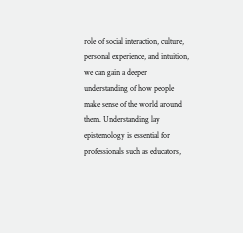role of social interaction, culture, personal experience, and intuition, we can gain a deeper understanding of how people make sense of the world around them. Understanding lay epistemology is essential for professionals such as educators,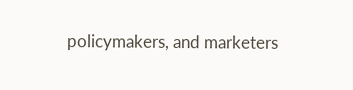policymakers, and marketers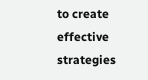to create effective strategies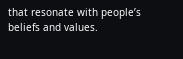that resonate with people’s beliefs and values.